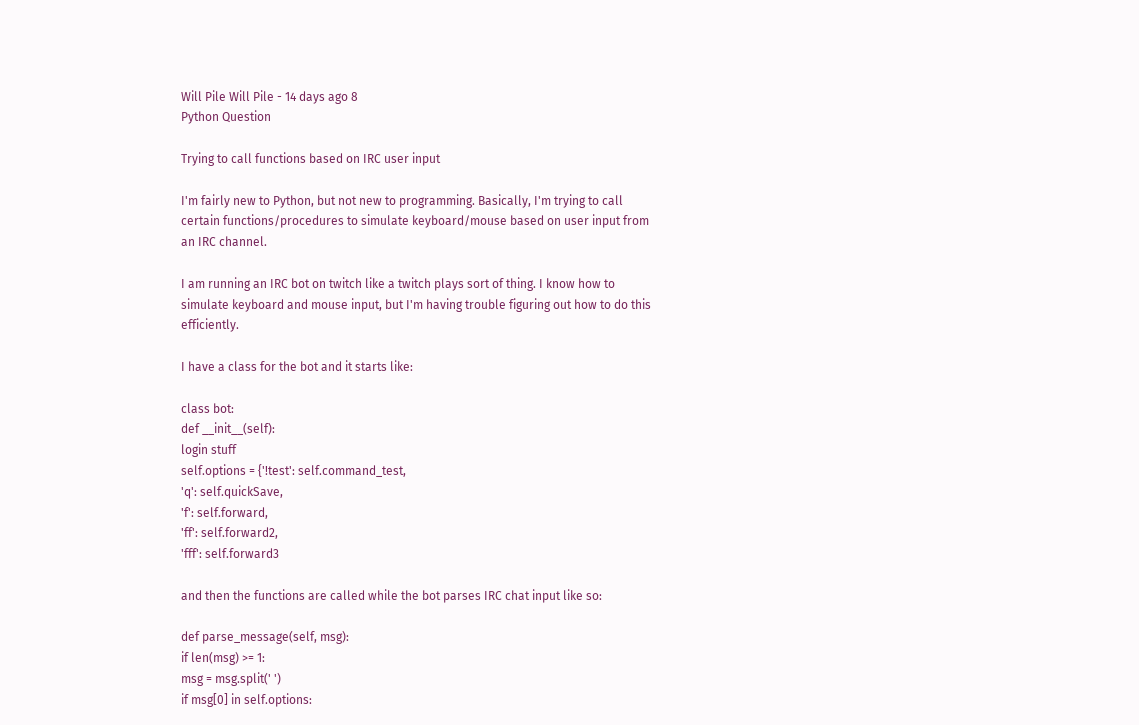Will Pile Will Pile - 14 days ago 8
Python Question

Trying to call functions based on IRC user input

I'm fairly new to Python, but not new to programming. Basically, I'm trying to call certain functions/procedures to simulate keyboard/mouse based on user input from an IRC channel.

I am running an IRC bot on twitch like a twitch plays sort of thing. I know how to simulate keyboard and mouse input, but I'm having trouble figuring out how to do this efficiently.

I have a class for the bot and it starts like:

class bot:
def __init__(self):
login stuff
self.options = {'!test': self.command_test,
'q': self.quickSave,
'f': self.forward,
'ff': self.forward2,
'fff': self.forward3

and then the functions are called while the bot parses IRC chat input like so:

def parse_message(self, msg):
if len(msg) >= 1:
msg = msg.split(' ')
if msg[0] in self.options: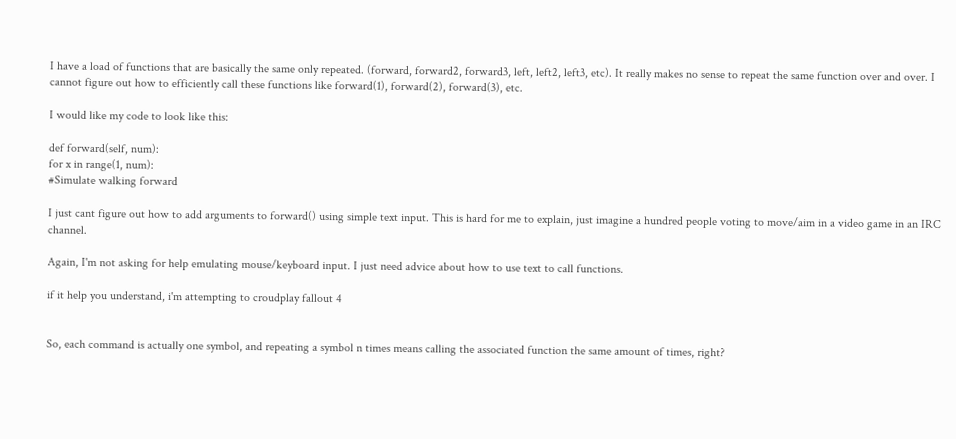I have a load of functions that are basically the same only repeated. (forward, forward2, forward3, left, left2, left3, etc). It really makes no sense to repeat the same function over and over. I cannot figure out how to efficiently call these functions like forward(1), forward(2), forward(3), etc.

I would like my code to look like this:

def forward(self, num):
for x in range(1, num):
#Simulate walking forward

I just cant figure out how to add arguments to forward() using simple text input. This is hard for me to explain, just imagine a hundred people voting to move/aim in a video game in an IRC channel.

Again, I'm not asking for help emulating mouse/keyboard input. I just need advice about how to use text to call functions.

if it help you understand, i'm attempting to croudplay fallout 4


So, each command is actually one symbol, and repeating a symbol n times means calling the associated function the same amount of times, right?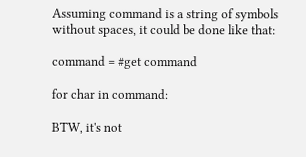Assuming command is a string of symbols without spaces, it could be done like that:

command = #get command

for char in command:

BTW, it's not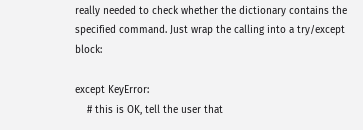really needed to check whether the dictionary contains the specified command. Just wrap the calling into a try/except block:

except KeyError:
    # this is OK, tell the user that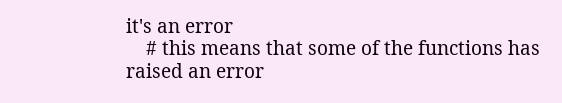it's an error
    # this means that some of the functions has raised an error